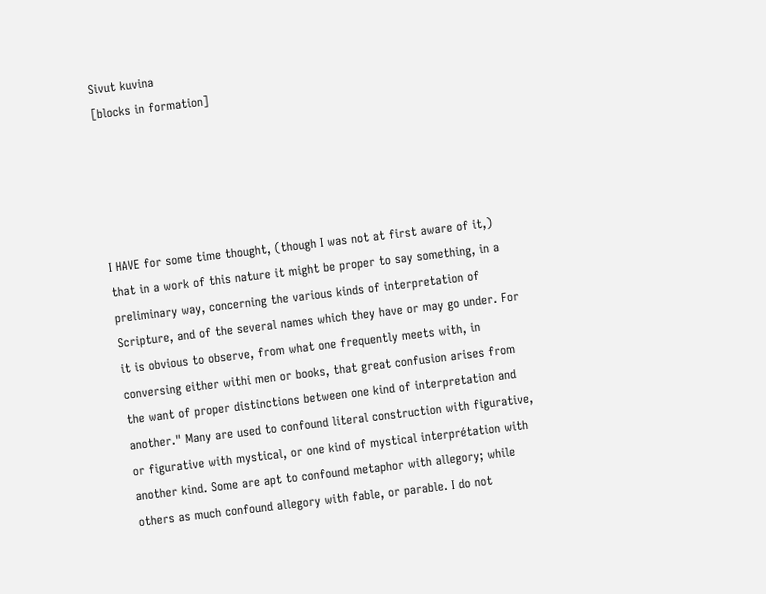Sivut kuvina
[blocks in formation]





I HAVE for some time thought, (though I was not at first aware of it,) that in a work of this nature it might be proper to say something, in a preliminary way, concerning the various kinds of interpretation of Scripture, and of the several names which they have or may go under. For it is obvious to observe, from what one frequently meets with, in conversing either withi men or books, that great confusion arises from the want of proper distinctions between one kind of interpretation and another." Many are used to confound literal construction with figurative, or figurative with mystical, or one kind of mystical interprétation with another kind. Some are apt to confound metaphor with allegory; while others as much confound allegory with fable, or parable. I do not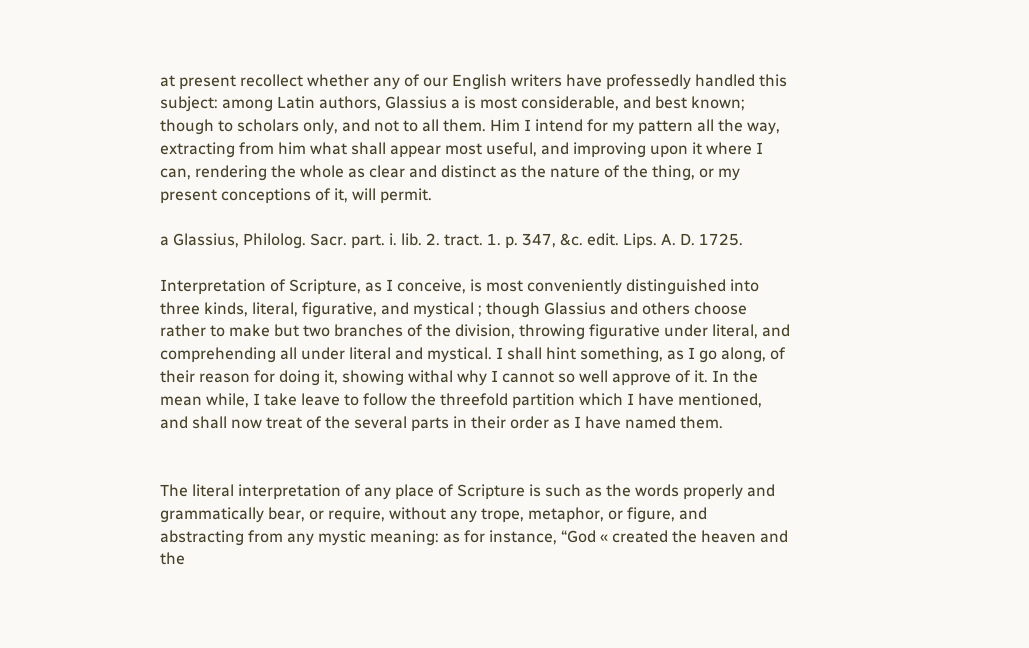at present recollect whether any of our English writers have professedly handled this subject: among Latin authors, Glassius a is most considerable, and best known; though to scholars only, and not to all them. Him I intend for my pattern all the way, extracting from him what shall appear most useful, and improving upon it where I can, rendering the whole as clear and distinct as the nature of the thing, or my present conceptions of it, will permit.

a Glassius, Philolog. Sacr. part. i. lib. 2. tract. 1. p. 347, &c. edit. Lips. A. D. 1725.

Interpretation of Scripture, as I conceive, is most conveniently distinguished into three kinds, literal, figurative, and mystical ; though Glassius and others choose rather to make but two branches of the division, throwing figurative under literal, and comprehending all under literal and mystical. I shall hint something, as I go along, of their reason for doing it, showing withal why I cannot so well approve of it. In the mean while, I take leave to follow the threefold partition which I have mentioned, and shall now treat of the several parts in their order as I have named them.


The literal interpretation of any place of Scripture is such as the words properly and grammatically bear, or require, without any trope, metaphor, or figure, and abstracting from any mystic meaning: as for instance, “God « created the heaven and the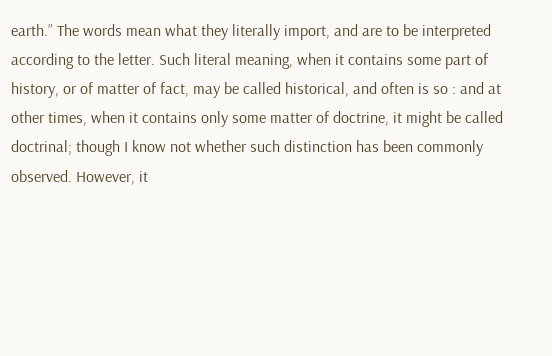earth.” The words mean what they literally import, and are to be interpreted according to the letter. Such literal meaning, when it contains some part of history, or of matter of fact, may be called historical, and often is so : and at other times, when it contains only some matter of doctrine, it might be called doctrinal; though I know not whether such distinction has been commonly observed. However, it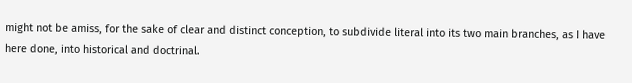might not be amiss, for the sake of clear and distinct conception, to subdivide literal into its two main branches, as I have here done, into historical and doctrinal.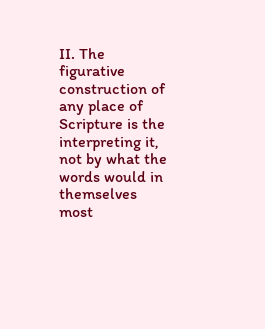II. The figurative construction of any place of Scripture is the interpreting it, not by what the words would in themselves most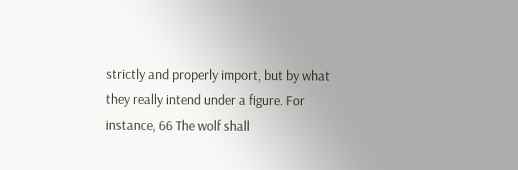strictly and properly import, but by what they really intend under a figure. For instance, 66 The wolf shall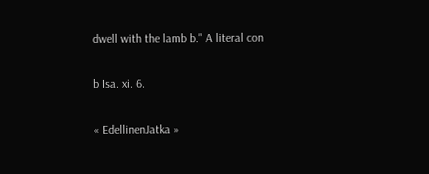dwell with the lamb b." A literal con

b Isa. xi. 6.

« EdellinenJatka »